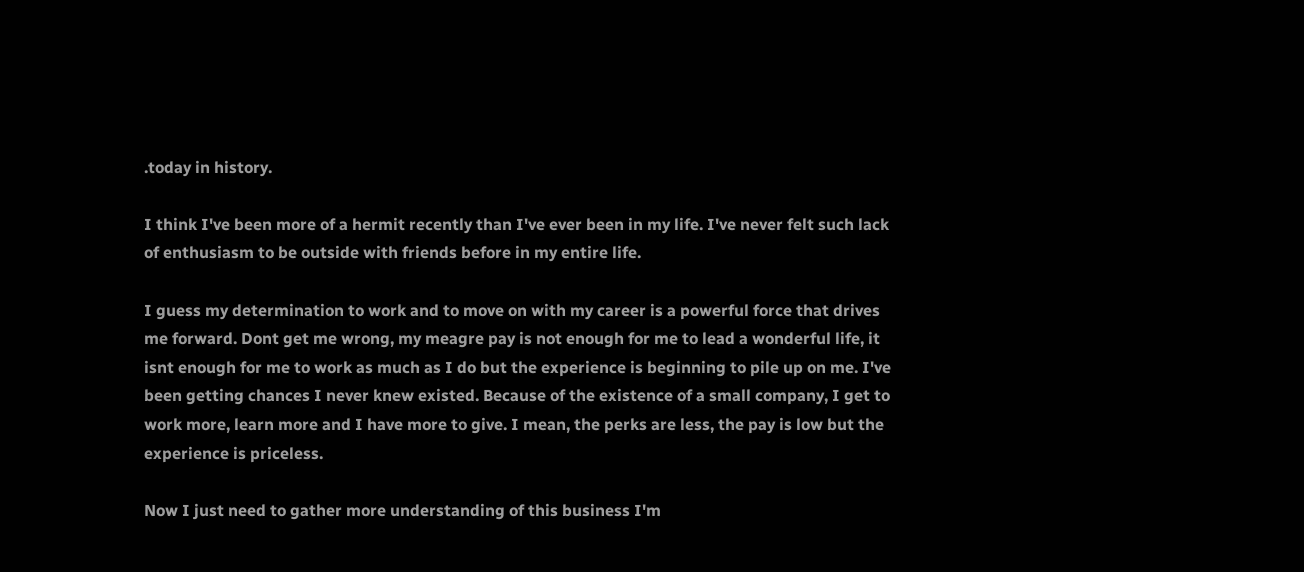.today in history.

I think I've been more of a hermit recently than I've ever been in my life. I've never felt such lack of enthusiasm to be outside with friends before in my entire life.

I guess my determination to work and to move on with my career is a powerful force that drives me forward. Dont get me wrong, my meagre pay is not enough for me to lead a wonderful life, it isnt enough for me to work as much as I do but the experience is beginning to pile up on me. I've been getting chances I never knew existed. Because of the existence of a small company, I get to work more, learn more and I have more to give. I mean, the perks are less, the pay is low but the experience is priceless.

Now I just need to gather more understanding of this business I'm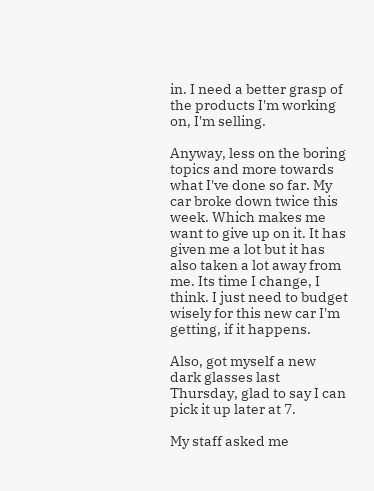in. I need a better grasp of the products I'm working on, I'm selling.

Anyway, less on the boring topics and more towards what I've done so far. My car broke down twice this week. Which makes me want to give up on it. It has given me a lot but it has also taken a lot away from me. Its time I change, I think. I just need to budget wisely for this new car I'm getting, if it happens.

Also, got myself a new dark glasses last Thursday, glad to say I can pick it up later at 7.

My staff asked me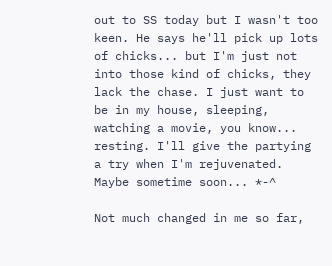out to SS today but I wasn't too keen. He says he'll pick up lots of chicks... but I'm just not into those kind of chicks, they lack the chase. I just want to be in my house, sleeping, watching a movie, you know... resting. I'll give the partying a try when I'm rejuvenated. Maybe sometime soon... *-^

Not much changed in me so far,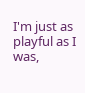I'm just as playful as I was,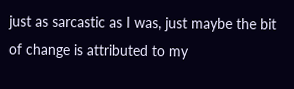just as sarcastic as I was, just maybe the bit of change is attributed to my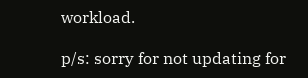workload.

p/s: sorry for not updating for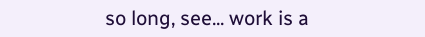so long, see... work is a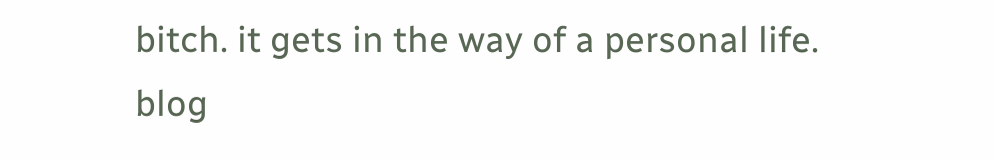bitch. it gets in the way of a personal life.
blog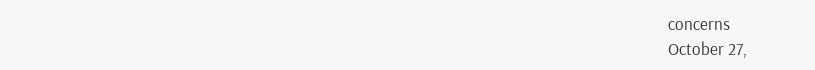concerns
October 27,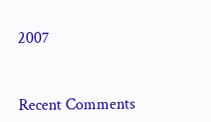2007


Recent Comments